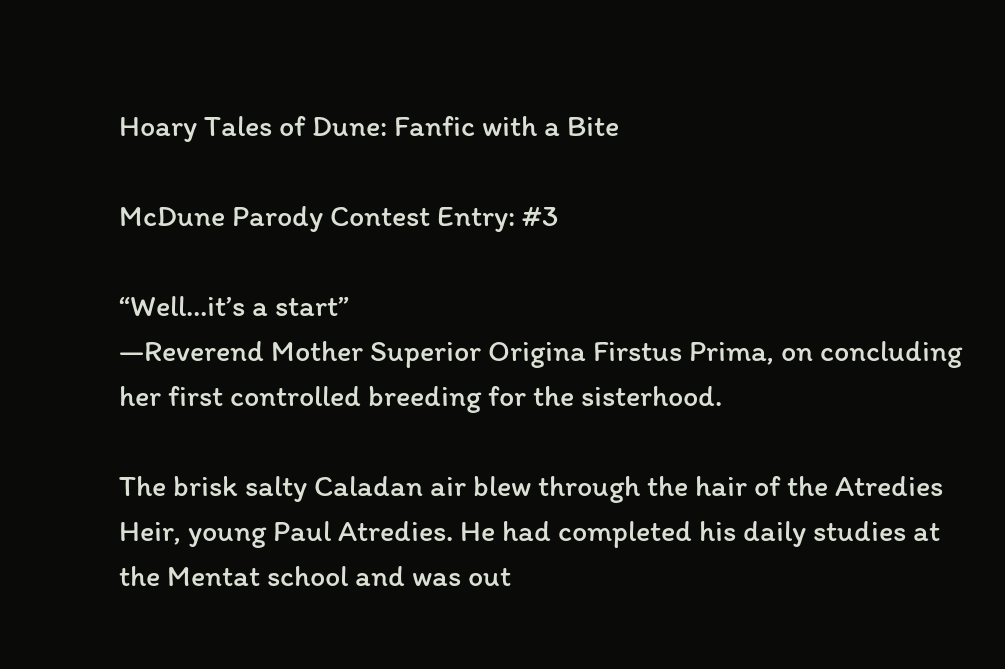Hoary Tales of Dune: Fanfic with a Bite

McDune Parody Contest Entry: #3

“Well…it’s a start”
—Reverend Mother Superior Origina Firstus Prima, on concluding her first controlled breeding for the sisterhood.

The brisk salty Caladan air blew through the hair of the Atredies Heir, young Paul Atredies. He had completed his daily studies at the Mentat school and was out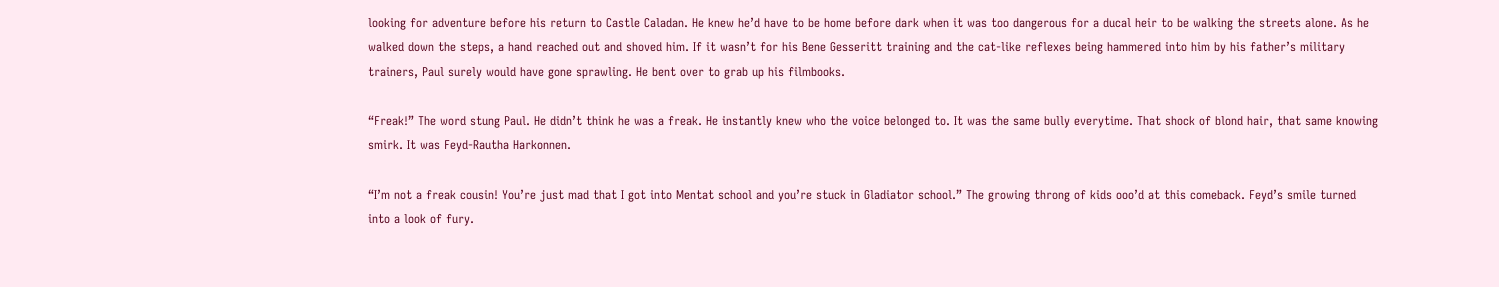looking for adventure before his return to Castle Caladan. He knew he’d have to be home before dark when it was too dangerous for a ducal heir to be walking the streets alone. As he walked down the steps, a hand reached out and shoved him. If it wasn’t for his Bene Gesseritt training and the cat-like reflexes being hammered into him by his father’s military trainers, Paul surely would have gone sprawling. He bent over to grab up his filmbooks.

“Freak!” The word stung Paul. He didn’t think he was a freak. He instantly knew who the voice belonged to. It was the same bully everytime. That shock of blond hair, that same knowing smirk. It was Feyd-Rautha Harkonnen.

“I’m not a freak cousin! You’re just mad that I got into Mentat school and you’re stuck in Gladiator school.” The growing throng of kids ooo’d at this comeback. Feyd’s smile turned into a look of fury.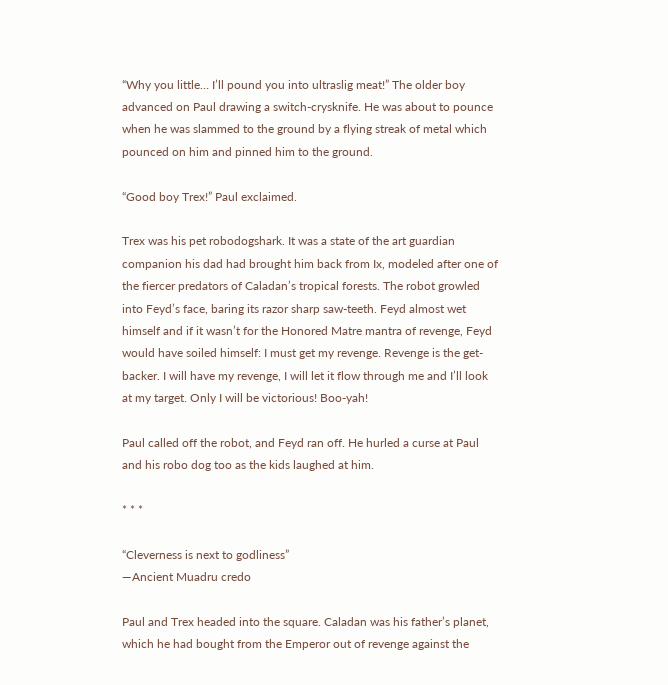“Why you little… I’ll pound you into ultraslig meat!” The older boy advanced on Paul drawing a switch-crysknife. He was about to pounce when he was slammed to the ground by a flying streak of metal which pounced on him and pinned him to the ground.

“Good boy Trex!” Paul exclaimed.

Trex was his pet robodogshark. It was a state of the art guardian companion his dad had brought him back from Ix, modeled after one of the fiercer predators of Caladan’s tropical forests. The robot growled into Feyd’s face, baring its razor sharp saw-teeth. Feyd almost wet himself and if it wasn’t for the Honored Matre mantra of revenge, Feyd would have soiled himself: I must get my revenge. Revenge is the get-backer. I will have my revenge, I will let it flow through me and I’ll look at my target. Only I will be victorious! Boo-yah!

Paul called off the robot, and Feyd ran off. He hurled a curse at Paul and his robo dog too as the kids laughed at him.

* * *

“Cleverness is next to godliness”
—Ancient Muadru credo

Paul and Trex headed into the square. Caladan was his father’s planet, which he had bought from the Emperor out of revenge against the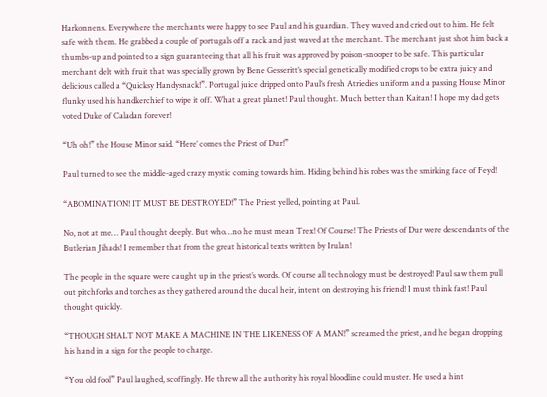Harkonnens. Everywhere the merchants were happy to see Paul and his guardian. They waved and cried out to him. He felt safe with them. He grabbed a couple of portugals off a rack and just waved at the merchant. The merchant just shot him back a thumbs-up and pointed to a sign guaranteeing that all his fruit was approved by poison-snooper to be safe. This particular merchant delt with fruit that was specially grown by Bene Gesseritt’s special genetically modified crops to be extra juicy and delicious called a “Quicksy Handysnack!”. Portugal juice dripped onto Paul’s fresh Atriedies uniform and a passing House Minor flunky used his handkerchief to wipe it off. What a great planet! Paul thought. Much better than Kaitan! I hope my dad gets voted Duke of Caladan forever!

“Uh oh!” the House Minor said. “Here’ comes the Priest of Dur!”

Paul turned to see the middle-aged crazy mystic coming towards him. Hiding behind his robes was the smirking face of Feyd!

“ABOMINATION! IT MUST BE DESTROYED!” The Priest yelled, pointing at Paul.

No, not at me… Paul thought deeply. But who…no he must mean Trex! Of Course! The Priests of Dur were descendants of the Butlerian Jihads! I remember that from the great historical texts written by Irulan!

The people in the square were caught up in the priest’s words. Of course all technology must be destroyed! Paul saw them pull out pitchforks and torches as they gathered around the ducal heir, intent on destroying his friend! I must think fast! Paul thought quickly.

“THOUGH SHALT NOT MAKE A MACHINE IN THE LIKENESS OF A MAN!” screamed the priest, and he began dropping his hand in a sign for the people to charge.

“You old fool” Paul laughed, scoffingly. He threw all the authority his royal bloodline could muster. He used a hint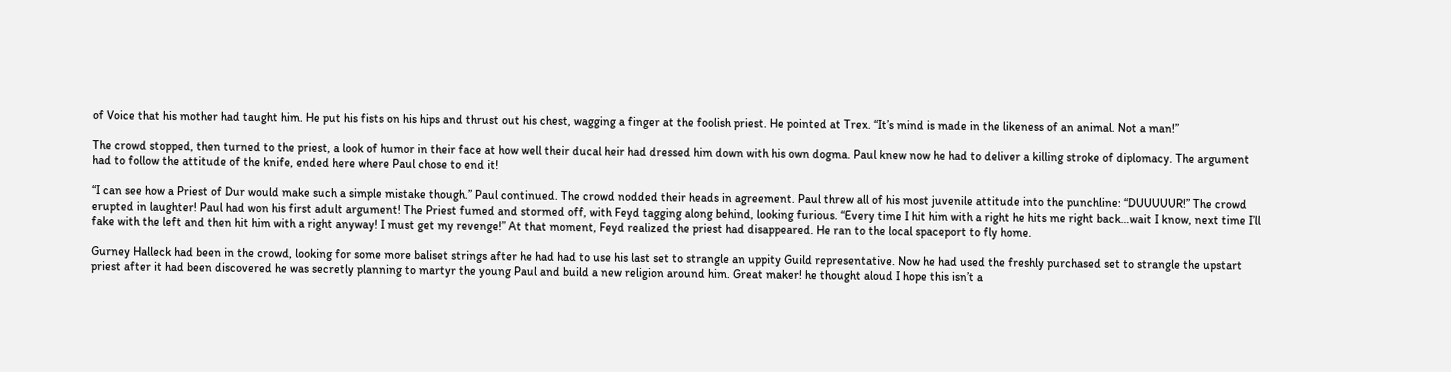of Voice that his mother had taught him. He put his fists on his hips and thrust out his chest, wagging a finger at the foolish priest. He pointed at Trex. “It’s mind is made in the likeness of an animal. Not a man!”

The crowd stopped, then turned to the priest, a look of humor in their face at how well their ducal heir had dressed him down with his own dogma. Paul knew now he had to deliver a killing stroke of diplomacy. The argument had to follow the attitude of the knife, ended here where Paul chose to end it!

“I can see how a Priest of Dur would make such a simple mistake though.” Paul continued. The crowd nodded their heads in agreement. Paul threw all of his most juvenile attitude into the punchline: “DUUUUUR!” The crowd erupted in laughter! Paul had won his first adult argument! The Priest fumed and stormed off, with Feyd tagging along behind, looking furious. “Every time I hit him with a right he hits me right back…wait I know, next time I’ll fake with the left and then hit him with a right anyway! I must get my revenge!” At that moment, Feyd realized the priest had disappeared. He ran to the local spaceport to fly home.

Gurney Halleck had been in the crowd, looking for some more baliset strings after he had had to use his last set to strangle an uppity Guild representative. Now he had used the freshly purchased set to strangle the upstart priest after it had been discovered he was secretly planning to martyr the young Paul and build a new religion around him. Great maker! he thought aloud I hope this isn’t a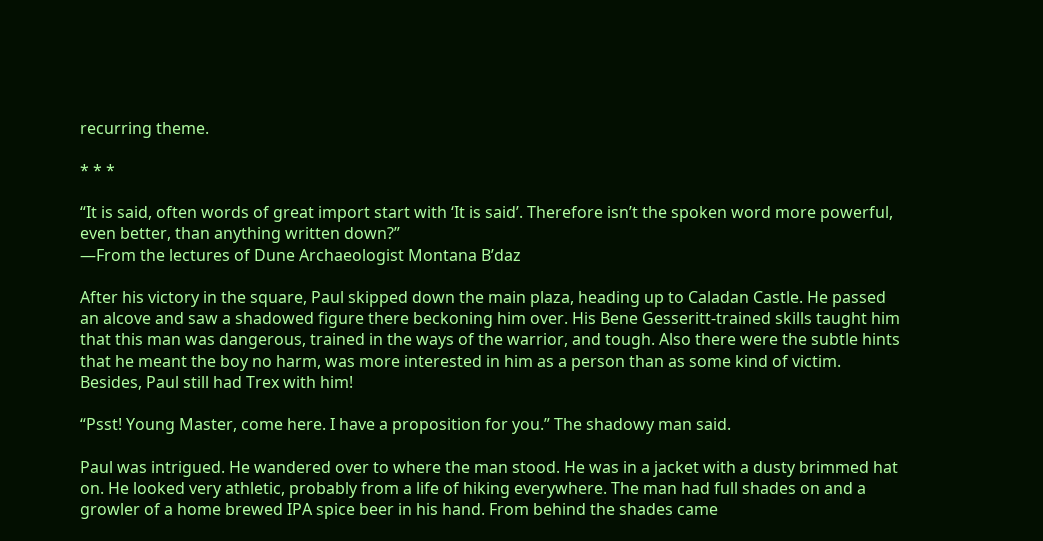recurring theme.

* * *

“It is said, often words of great import start with ‘It is said’. Therefore isn’t the spoken word more powerful, even better, than anything written down?”
—From the lectures of Dune Archaeologist Montana B’daz

After his victory in the square, Paul skipped down the main plaza, heading up to Caladan Castle. He passed an alcove and saw a shadowed figure there beckoning him over. His Bene Gesseritt-trained skills taught him that this man was dangerous, trained in the ways of the warrior, and tough. Also there were the subtle hints that he meant the boy no harm, was more interested in him as a person than as some kind of victim. Besides, Paul still had Trex with him!

“Psst! Young Master, come here. I have a proposition for you.” The shadowy man said.

Paul was intrigued. He wandered over to where the man stood. He was in a jacket with a dusty brimmed hat on. He looked very athletic, probably from a life of hiking everywhere. The man had full shades on and a growler of a home brewed IPA spice beer in his hand. From behind the shades came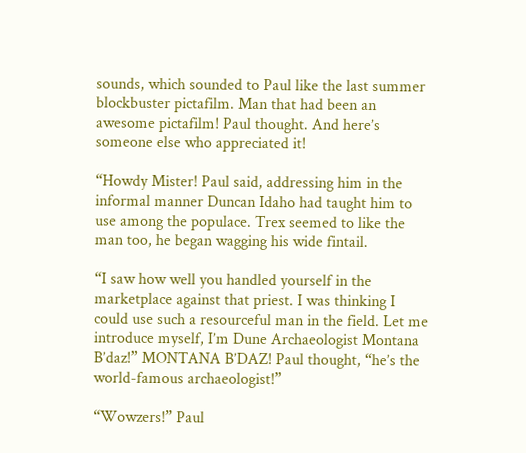sounds, which sounded to Paul like the last summer blockbuster pictafilm. Man that had been an awesome pictafilm! Paul thought. And here’s someone else who appreciated it!

“Howdy Mister! Paul said, addressing him in the informal manner Duncan Idaho had taught him to use among the populace. Trex seemed to like the man too, he began wagging his wide fintail.

“I saw how well you handled yourself in the marketplace against that priest. I was thinking I could use such a resourceful man in the field. Let me introduce myself, I’m Dune Archaeologist Montana B’daz!” MONTANA B’DAZ! Paul thought, “he’s the world-famous archaeologist!”

“Wowzers!” Paul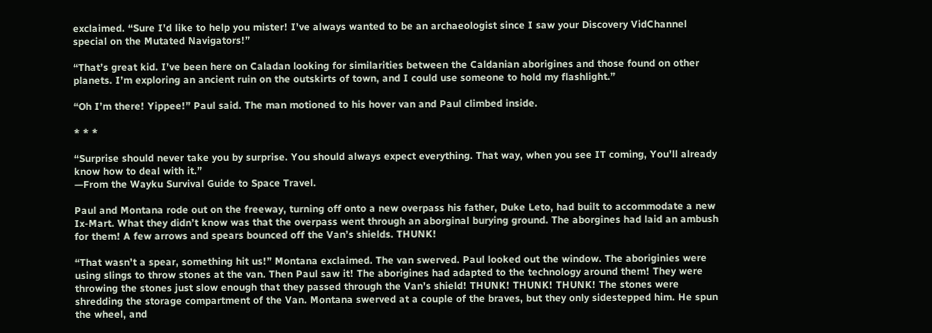exclaimed. “Sure I’d like to help you mister! I’ve always wanted to be an archaeologist since I saw your Discovery VidChannel special on the Mutated Navigators!”

“That’s great kid. I’ve been here on Caladan looking for similarities between the Caldanian aborigines and those found on other planets. I’m exploring an ancient ruin on the outskirts of town, and I could use someone to hold my flashlight.”

“Oh I’m there! Yippee!” Paul said. The man motioned to his hover van and Paul climbed inside.

* * *

“Surprise should never take you by surprise. You should always expect everything. That way, when you see IT coming, You’ll already know how to deal with it.”
—From the Wayku Survival Guide to Space Travel.

Paul and Montana rode out on the freeway, turning off onto a new overpass his father, Duke Leto, had built to accommodate a new Ix-Mart. What they didn’t know was that the overpass went through an aborginal burying ground. The aborgines had laid an ambush for them! A few arrows and spears bounced off the Van’s shields. THUNK!

“That wasn’t a spear, something hit us!” Montana exclaimed. The van swerved. Paul looked out the window. The aboriginies were using slings to throw stones at the van. Then Paul saw it! The aborigines had adapted to the technology around them! They were throwing the stones just slow enough that they passed through the Van’s shield! THUNK! THUNK! THUNK! The stones were shredding the storage compartment of the Van. Montana swerved at a couple of the braves, but they only sidestepped him. He spun the wheel, and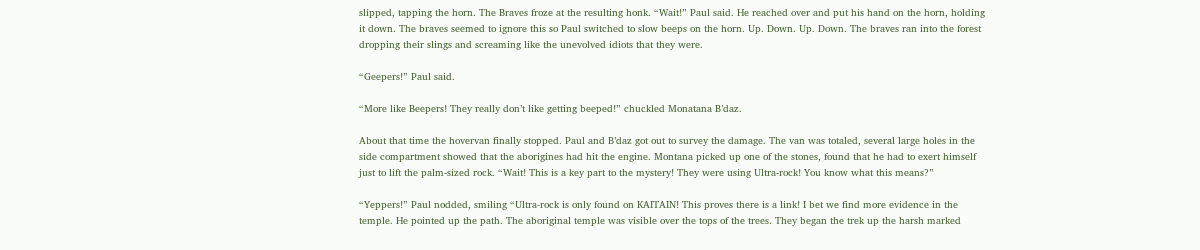slipped, tapping the horn. The Braves froze at the resulting honk. “Wait!” Paul said. He reached over and put his hand on the horn, holding it down. The braves seemed to ignore this so Paul switched to slow beeps on the horn. Up. Down. Up. Down. The braves ran into the forest dropping their slings and screaming like the unevolved idiots that they were.

“Geepers!” Paul said.

“More like Beepers! They really don’t like getting beeped!” chuckled Monatana B’daz.

About that time the hovervan finally stopped. Paul and B’daz got out to survey the damage. The van was totaled, several large holes in the side compartment showed that the aborigines had hit the engine. Montana picked up one of the stones, found that he had to exert himself just to lift the palm-sized rock. “Wait! This is a key part to the mystery! They were using Ultra-rock! You know what this means?”

“Yeppers!” Paul nodded, smiling “Ultra-rock is only found on KAITAIN! This proves there is a link! I bet we find more evidence in the temple. He pointed up the path. The aboriginal temple was visible over the tops of the trees. They began the trek up the harsh marked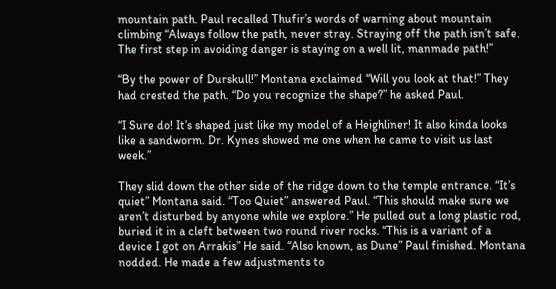mountain path. Paul recalled Thufir’s words of warning about mountain climbing “Always follow the path, never stray. Straying off the path isn’t safe. The first step in avoiding danger is staying on a well lit, manmade path!”

“By the power of Durskull!” Montana exclaimed “Will you look at that!” They had crested the path. “Do you recognize the shape?” he asked Paul.

“I Sure do! It’s shaped just like my model of a Heighliner! It also kinda looks like a sandworm. Dr. Kynes showed me one when he came to visit us last week.”

They slid down the other side of the ridge down to the temple entrance. “It’s quiet” Montana said. “Too Quiet” answered Paul. “This should make sure we aren’t disturbed by anyone while we explore.” He pulled out a long plastic rod, buried it in a cleft between two round river rocks. “This is a variant of a device I got on Arrakis” He said. “Also known, as Dune” Paul finished. Montana nodded. He made a few adjustments to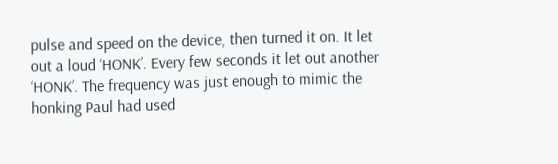pulse and speed on the device, then turned it on. It let out a loud ‘HONK’. Every few seconds it let out another ‘HONK’. The frequency was just enough to mimic the honking Paul had used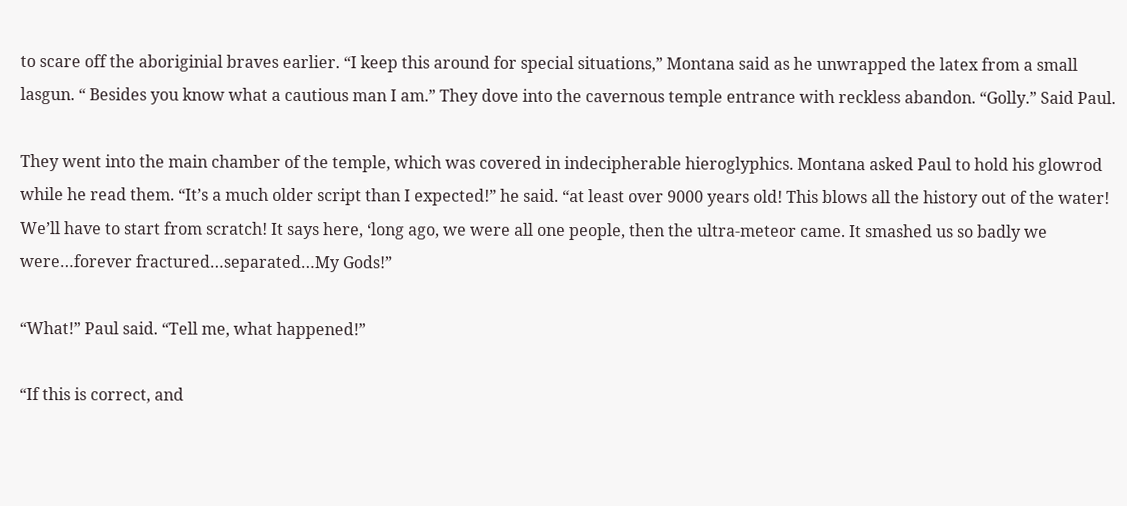to scare off the aboriginial braves earlier. “I keep this around for special situations,” Montana said as he unwrapped the latex from a small lasgun. “ Besides you know what a cautious man I am.” They dove into the cavernous temple entrance with reckless abandon. “Golly.” Said Paul.

They went into the main chamber of the temple, which was covered in indecipherable hieroglyphics. Montana asked Paul to hold his glowrod while he read them. “It’s a much older script than I expected!” he said. “at least over 9000 years old! This blows all the history out of the water! We’ll have to start from scratch! It says here, ‘long ago, we were all one people, then the ultra-meteor came. It smashed us so badly we were…forever fractured…separated…My Gods!”

“What!” Paul said. “Tell me, what happened!”

“If this is correct, and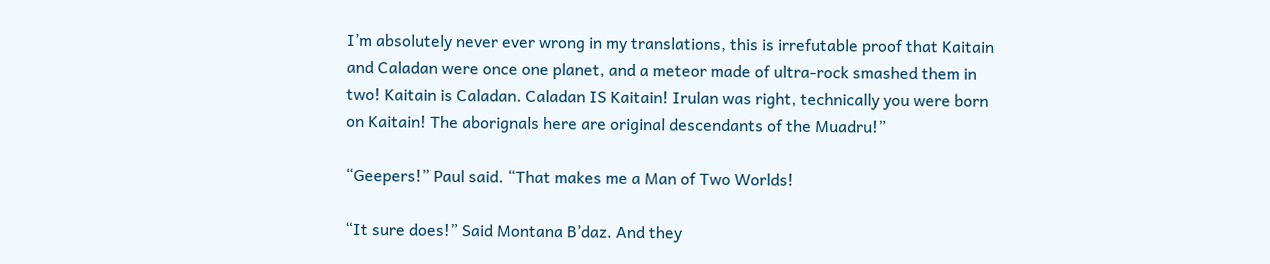I’m absolutely never ever wrong in my translations, this is irrefutable proof that Kaitain and Caladan were once one planet, and a meteor made of ultra-rock smashed them in two! Kaitain is Caladan. Caladan IS Kaitain! Irulan was right, technically you were born on Kaitain! The aborignals here are original descendants of the Muadru!”

“Geepers!” Paul said. “That makes me a Man of Two Worlds!

“It sure does!” Said Montana B’daz. And they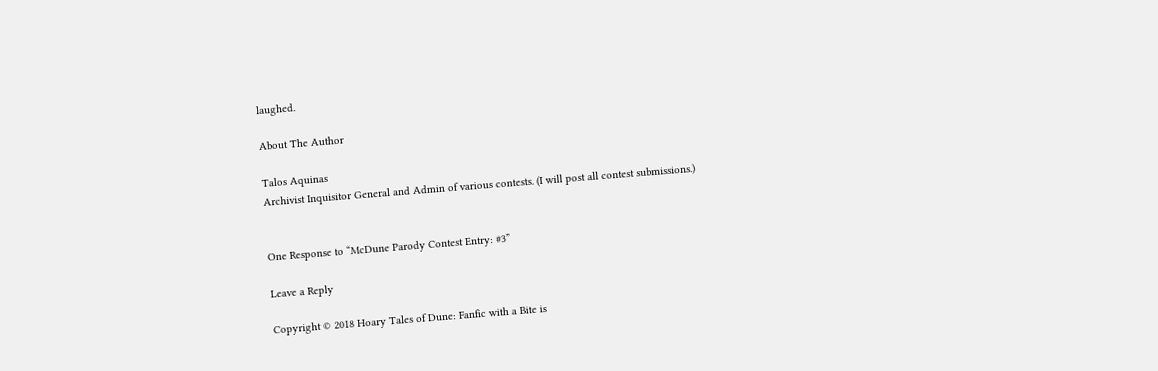laughed.

About The Author

Talos Aquinas
Archivist Inquisitor General and Admin of various contests. (I will post all contest submissions.)


One Response to “McDune Parody Contest Entry: #3”

Leave a Reply

Copyright © 2018 Hoary Tales of Dune: Fanfic with a Bite is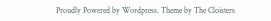Proudly Powered by Wordpress. Theme by The Cloisters